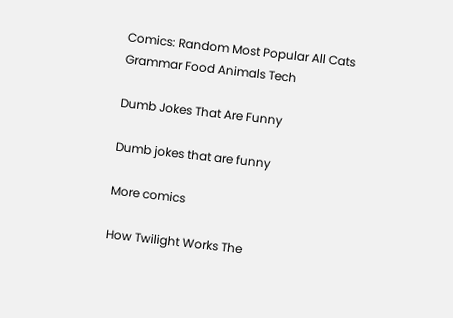Comics: Random Most Popular All Cats Grammar Food Animals Tech

Dumb Jokes That Are Funny

Dumb jokes that are funny

More comics

How Twilight Works The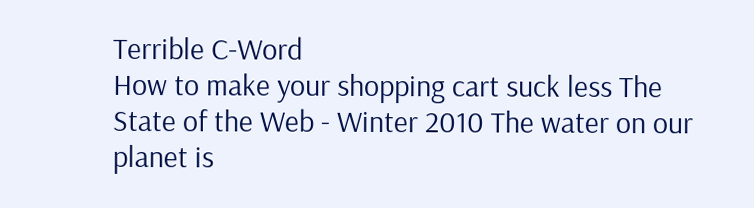Terrible C-Word
How to make your shopping cart suck less The State of the Web - Winter 2010 The water on our planet is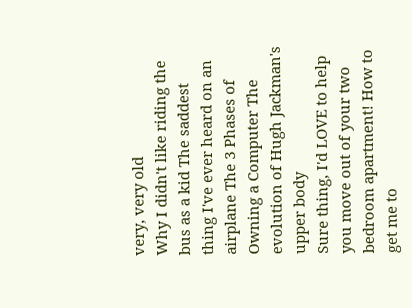very, very old
Why I didn't like riding the bus as a kid The saddest thing I've ever heard on an airplane The 3 Phases of Owning a Computer The evolution of Hugh Jackman's upper body
Sure thing, I'd LOVE to help you move out of your two bedroom apartment! How to get me to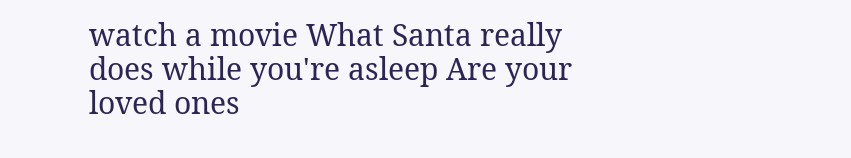watch a movie What Santa really does while you're asleep Are your loved ones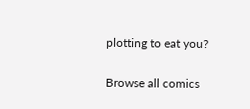plotting to eat you?

Browse all comics